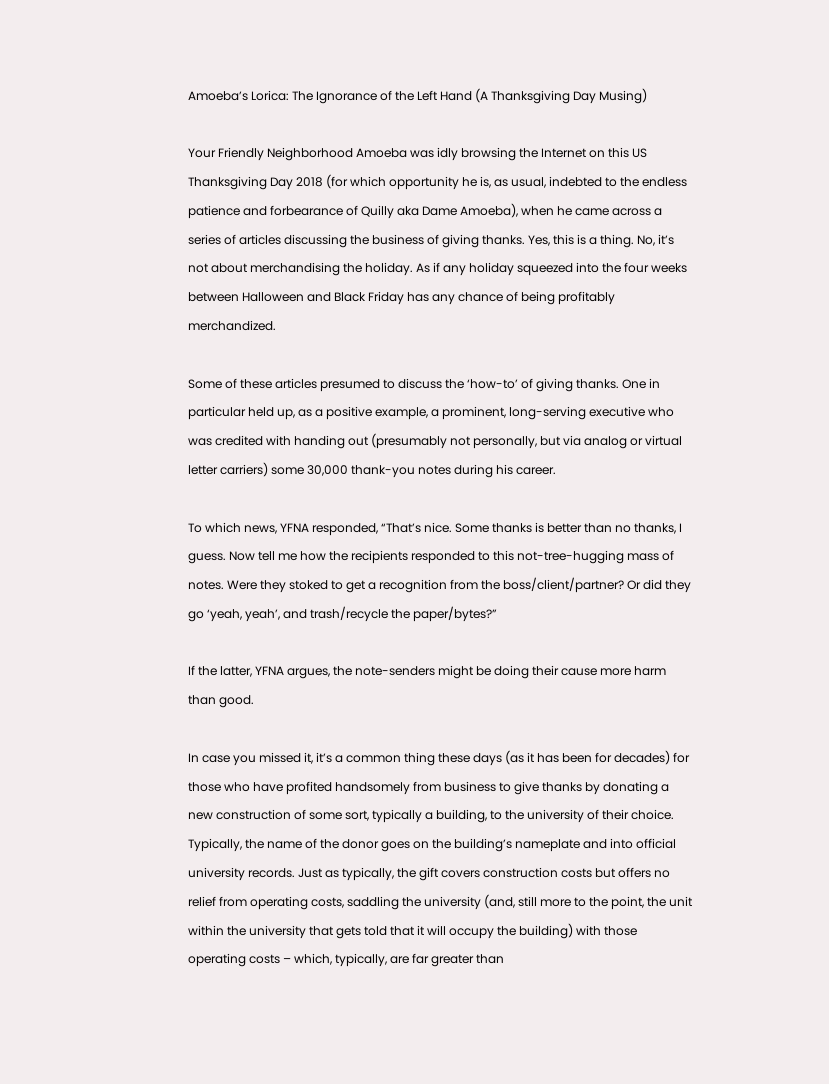Amoeba’s Lorica: The Ignorance of the Left Hand (A Thanksgiving Day Musing)

Your Friendly Neighborhood Amoeba was idly browsing the Internet on this US Thanksgiving Day 2018 (for which opportunity he is, as usual, indebted to the endless patience and forbearance of Quilly aka Dame Amoeba), when he came across a series of articles discussing the business of giving thanks. Yes, this is a thing. No, it’s not about merchandising the holiday. As if any holiday squeezed into the four weeks between Halloween and Black Friday has any chance of being profitably merchandized.

Some of these articles presumed to discuss the ‘how-to’ of giving thanks. One in particular held up, as a positive example, a prominent, long-serving executive who was credited with handing out (presumably not personally, but via analog or virtual letter carriers) some 30,000 thank-you notes during his career.

To which news, YFNA responded, “That’s nice. Some thanks is better than no thanks, I guess. Now tell me how the recipients responded to this not-tree-hugging mass of notes. Were they stoked to get a recognition from the boss/client/partner? Or did they go ‘yeah, yeah’, and trash/recycle the paper/bytes?”

If the latter, YFNA argues, the note-senders might be doing their cause more harm than good.

In case you missed it, it’s a common thing these days (as it has been for decades) for those who have profited handsomely from business to give thanks by donating a new construction of some sort, typically a building, to the university of their choice. Typically, the name of the donor goes on the building’s nameplate and into official university records. Just as typically, the gift covers construction costs but offers no relief from operating costs, saddling the university (and, still more to the point, the unit within the university that gets told that it will occupy the building) with those operating costs – which, typically, are far greater than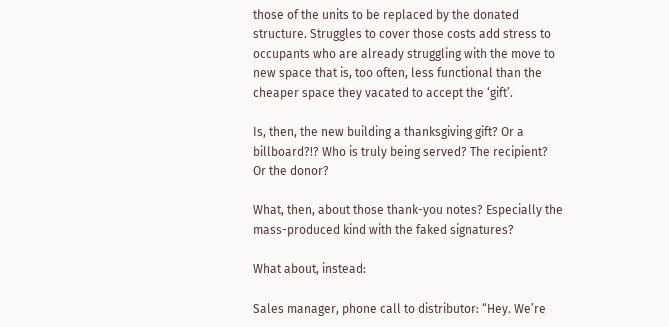those of the units to be replaced by the donated structure. Struggles to cover those costs add stress to occupants who are already struggling with the move to new space that is, too often, less functional than the cheaper space they vacated to accept the ‘gift’.

Is, then, the new building a thanksgiving gift? Or a billboard?!? Who is truly being served? The recipient? Or the donor?

What, then, about those thank-you notes? Especially the mass-produced kind with the faked signatures?

What about, instead:

Sales manager, phone call to distributor: “Hey. We’re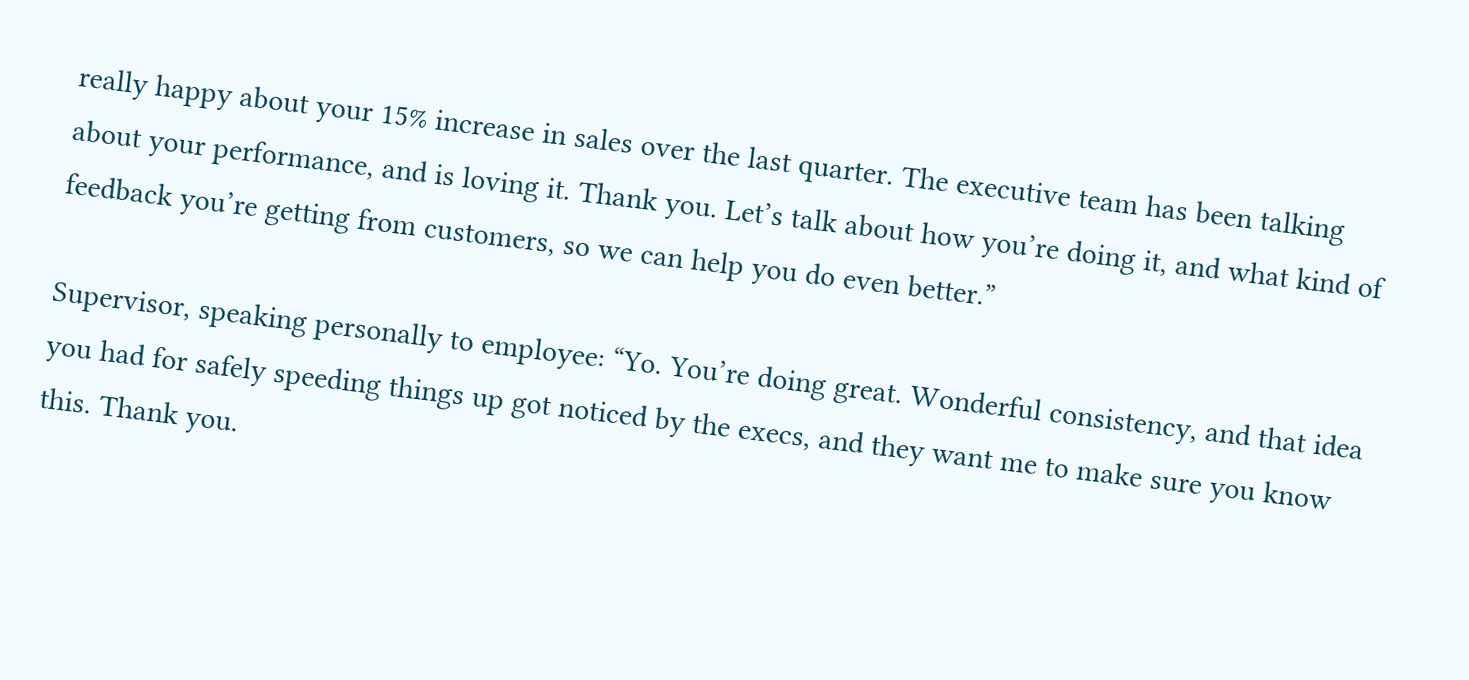really happy about your 15% increase in sales over the last quarter. The executive team has been talking about your performance, and is loving it. Thank you. Let’s talk about how you’re doing it, and what kind of feedback you’re getting from customers, so we can help you do even better.”

Supervisor, speaking personally to employee: “Yo. You’re doing great. Wonderful consistency, and that idea you had for safely speeding things up got noticed by the execs, and they want me to make sure you know this. Thank you.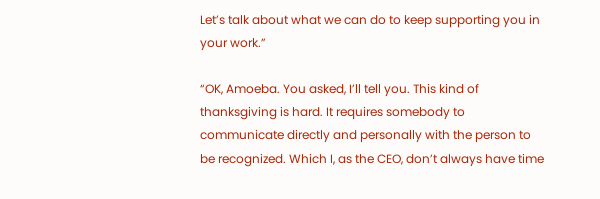Let’s talk about what we can do to keep supporting you in your work.”

“OK, Amoeba. You asked, I’ll tell you. This kind of thanksgiving is hard. It requires somebody to communicate directly and personally with the person to be recognized. Which I, as the CEO, don’t always have time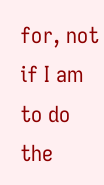for, not if I am to do the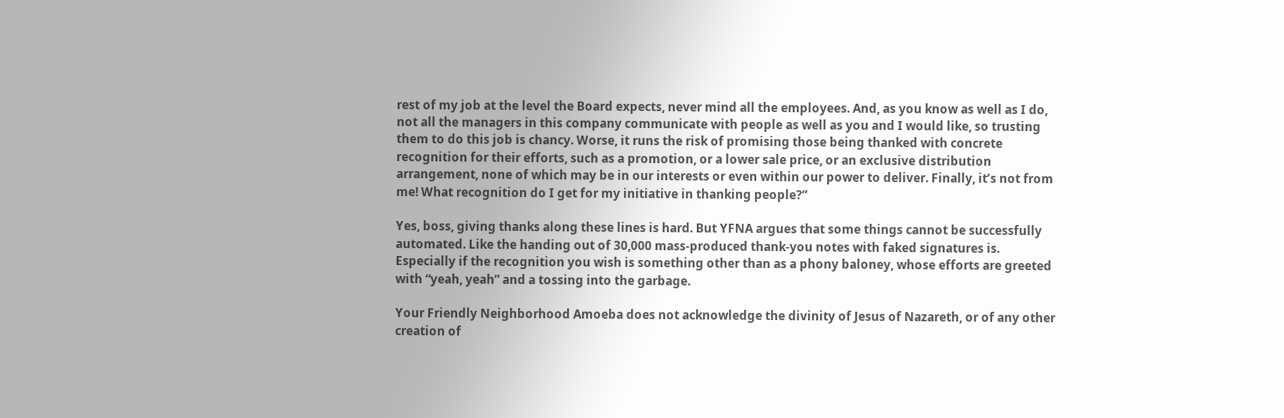rest of my job at the level the Board expects, never mind all the employees. And, as you know as well as I do, not all the managers in this company communicate with people as well as you and I would like, so trusting them to do this job is chancy. Worse, it runs the risk of promising those being thanked with concrete recognition for their efforts, such as a promotion, or a lower sale price, or an exclusive distribution arrangement, none of which may be in our interests or even within our power to deliver. Finally, it’s not from me! What recognition do I get for my initiative in thanking people?”

Yes, boss, giving thanks along these lines is hard. But YFNA argues that some things cannot be successfully automated. Like the handing out of 30,000 mass-produced thank-you notes with faked signatures is. Especially if the recognition you wish is something other than as a phony baloney, whose efforts are greeted with “yeah, yeah” and a tossing into the garbage.

Your Friendly Neighborhood Amoeba does not acknowledge the divinity of Jesus of Nazareth, or of any other creation of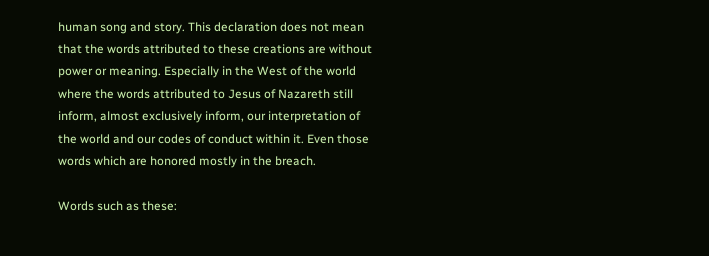human song and story. This declaration does not mean that the words attributed to these creations are without power or meaning. Especially in the West of the world where the words attributed to Jesus of Nazareth still inform, almost exclusively inform, our interpretation of the world and our codes of conduct within it. Even those words which are honored mostly in the breach.

Words such as these: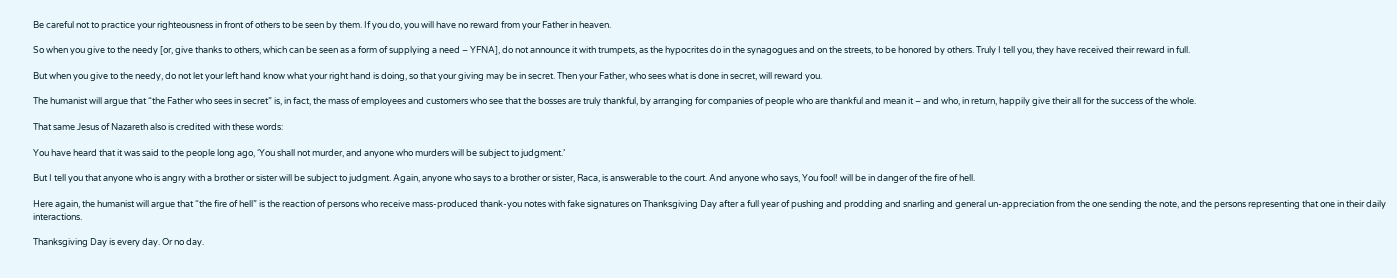Be careful not to practice your righteousness in front of others to be seen by them. If you do, you will have no reward from your Father in heaven.

So when you give to the needy [or, give thanks to others, which can be seen as a form of supplying a need – YFNA], do not announce it with trumpets, as the hypocrites do in the synagogues and on the streets, to be honored by others. Truly I tell you, they have received their reward in full.

But when you give to the needy, do not let your left hand know what your right hand is doing, so that your giving may be in secret. Then your Father, who sees what is done in secret, will reward you.

The humanist will argue that “the Father who sees in secret” is, in fact, the mass of employees and customers who see that the bosses are truly thankful, by arranging for companies of people who are thankful and mean it – and who, in return, happily give their all for the success of the whole.

That same Jesus of Nazareth also is credited with these words:

You have heard that it was said to the people long ago, ‘You shall not murder, and anyone who murders will be subject to judgment.’

But I tell you that anyone who is angry with a brother or sister will be subject to judgment. Again, anyone who says to a brother or sister, Raca, is answerable to the court. And anyone who says, You fool! will be in danger of the fire of hell.

Here again, the humanist will argue that “the fire of hell” is the reaction of persons who receive mass-produced thank-you notes with fake signatures on Thanksgiving Day after a full year of pushing and prodding and snarling and general un-appreciation from the one sending the note, and the persons representing that one in their daily interactions.

Thanksgiving Day is every day. Or no day.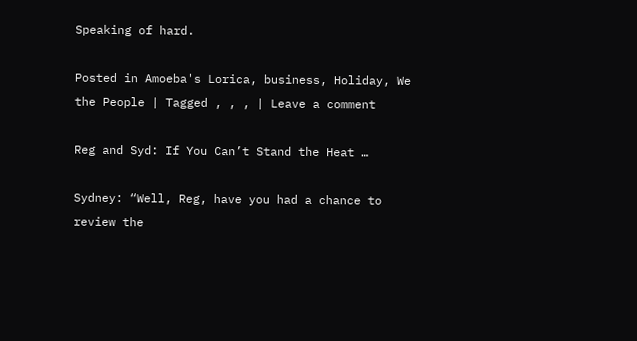Speaking of hard.

Posted in Amoeba's Lorica, business, Holiday, We the People | Tagged , , , | Leave a comment

Reg and Syd: If You Can’t Stand the Heat …

Sydney: “Well, Reg, have you had a chance to review the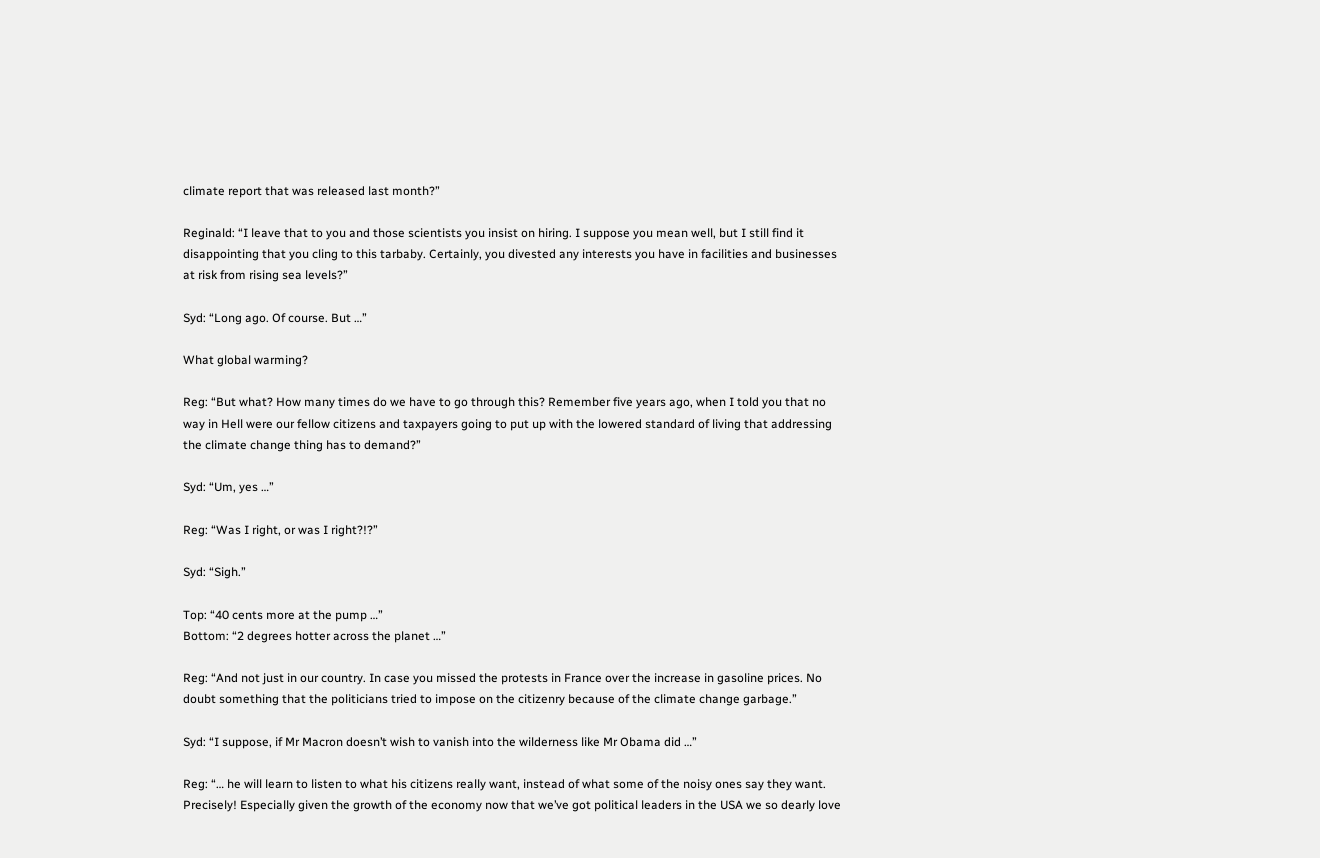climate report that was released last month?”

Reginald: “I leave that to you and those scientists you insist on hiring. I suppose you mean well, but I still find it disappointing that you cling to this tarbaby. Certainly, you divested any interests you have in facilities and businesses at risk from rising sea levels?”

Syd: “Long ago. Of course. But …”

What global warming?

Reg: “But what? How many times do we have to go through this? Remember five years ago, when I told you that no way in Hell were our fellow citizens and taxpayers going to put up with the lowered standard of living that addressing the climate change thing has to demand?”

Syd: “Um, yes …”

Reg: “Was I right, or was I right?!?”

Syd: “Sigh.”

Top: “40 cents more at the pump …”
Bottom: “2 degrees hotter across the planet …”

Reg: “And not just in our country. In case you missed the protests in France over the increase in gasoline prices. No doubt something that the politicians tried to impose on the citizenry because of the climate change garbage.”

Syd: “I suppose, if Mr Macron doesn’t wish to vanish into the wilderness like Mr Obama did …”

Reg: “… he will learn to listen to what his citizens really want, instead of what some of the noisy ones say they want. Precisely! Especially given the growth of the economy now that we’ve got political leaders in the USA we so dearly love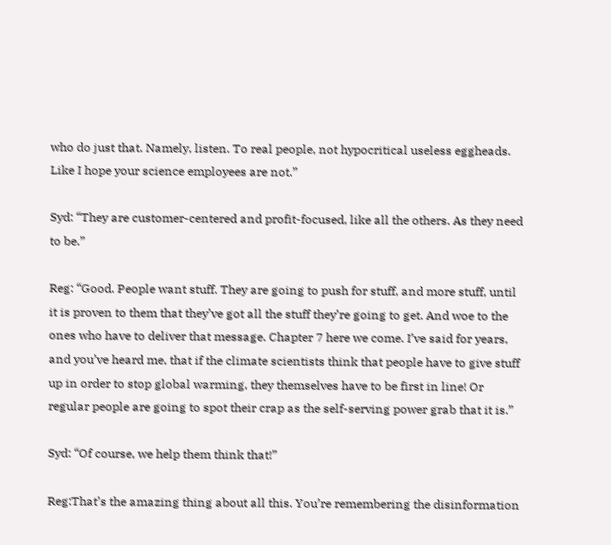who do just that. Namely, listen. To real people, not hypocritical useless eggheads. Like I hope your science employees are not.”

Syd: “They are customer-centered and profit-focused, like all the others. As they need to be.”

Reg: “Good. People want stuff. They are going to push for stuff, and more stuff, until it is proven to them that they’ve got all the stuff they’re going to get. And woe to the ones who have to deliver that message. Chapter 7 here we come. I’ve said for years, and you’ve heard me, that if the climate scientists think that people have to give stuff up in order to stop global warming, they themselves have to be first in line! Or regular people are going to spot their crap as the self-serving power grab that it is.”

Syd: “Of course, we help them think that!”

Reg:That’s the amazing thing about all this. You’re remembering the disinformation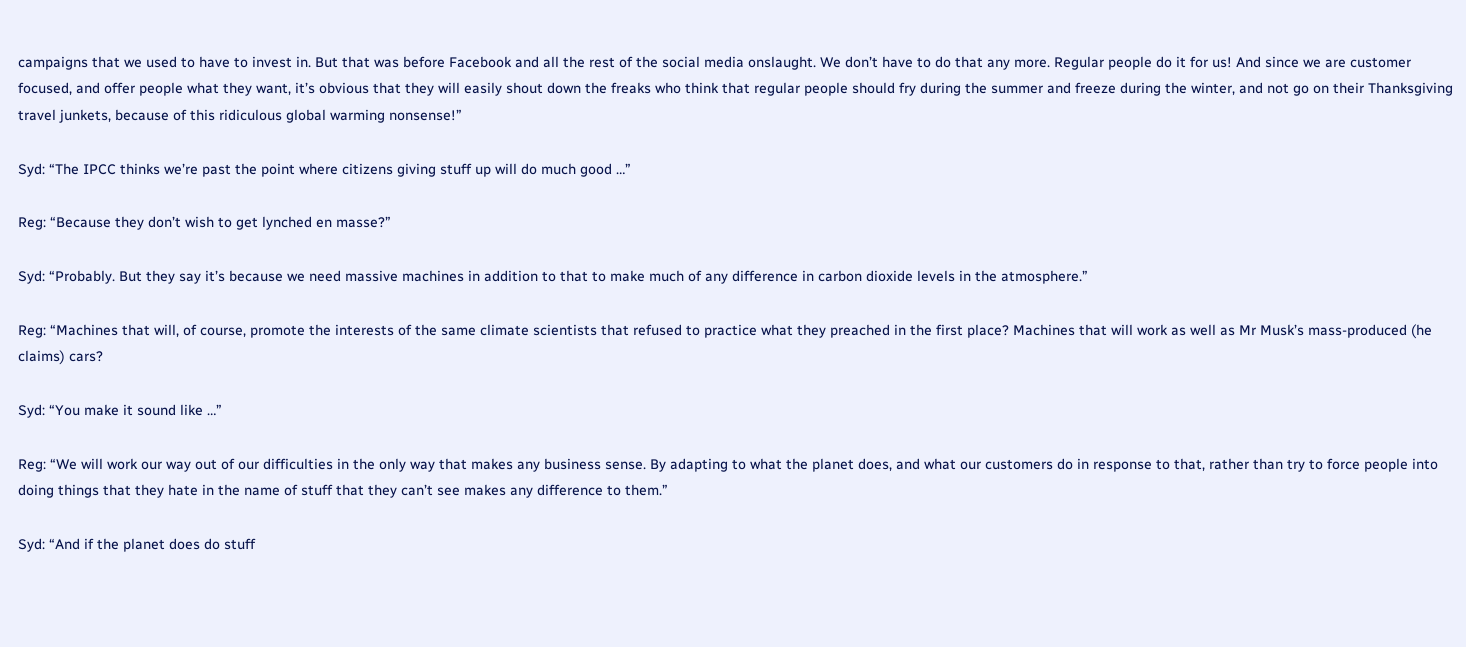campaigns that we used to have to invest in. But that was before Facebook and all the rest of the social media onslaught. We don’t have to do that any more. Regular people do it for us! And since we are customer focused, and offer people what they want, it’s obvious that they will easily shout down the freaks who think that regular people should fry during the summer and freeze during the winter, and not go on their Thanksgiving travel junkets, because of this ridiculous global warming nonsense!”

Syd: “The IPCC thinks we’re past the point where citizens giving stuff up will do much good …”

Reg: “Because they don’t wish to get lynched en masse?”

Syd: “Probably. But they say it’s because we need massive machines in addition to that to make much of any difference in carbon dioxide levels in the atmosphere.”

Reg: “Machines that will, of course, promote the interests of the same climate scientists that refused to practice what they preached in the first place? Machines that will work as well as Mr Musk’s mass-produced (he claims) cars?

Syd: “You make it sound like …”

Reg: “We will work our way out of our difficulties in the only way that makes any business sense. By adapting to what the planet does, and what our customers do in response to that, rather than try to force people into doing things that they hate in the name of stuff that they can’t see makes any difference to them.”

Syd: “And if the planet does do stuff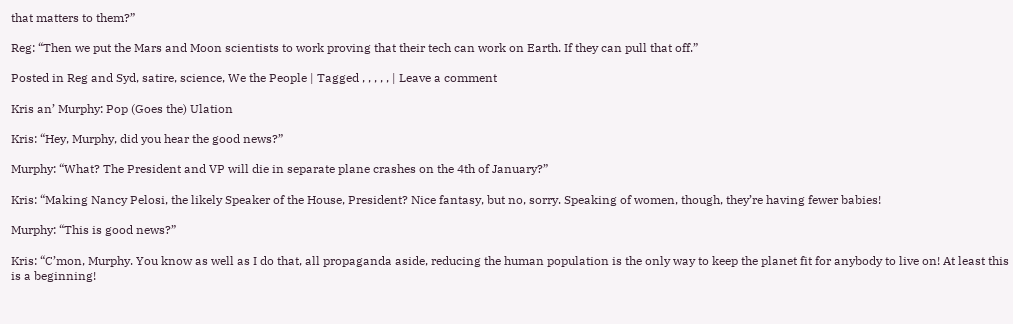that matters to them?”

Reg: “Then we put the Mars and Moon scientists to work proving that their tech can work on Earth. If they can pull that off.”

Posted in Reg and Syd, satire, science, We the People | Tagged , , , , , | Leave a comment

Kris an’ Murphy: Pop (Goes the) Ulation

Kris: “Hey, Murphy, did you hear the good news?”

Murphy: “What? The President and VP will die in separate plane crashes on the 4th of January?”

Kris: “Making Nancy Pelosi, the likely Speaker of the House, President? Nice fantasy, but no, sorry. Speaking of women, though, they’re having fewer babies!

Murphy: “This is good news?”

Kris: “C’mon, Murphy. You know as well as I do that, all propaganda aside, reducing the human population is the only way to keep the planet fit for anybody to live on! At least this is a beginning!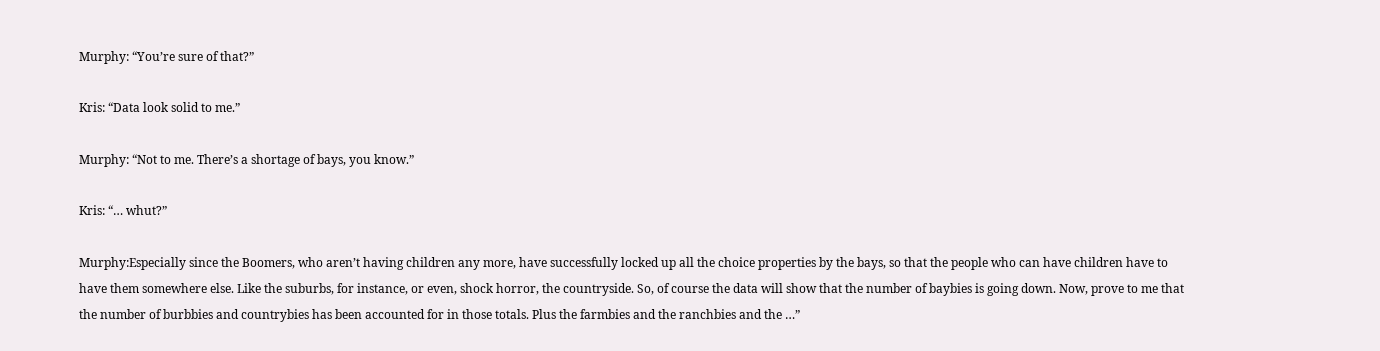Murphy: “You’re sure of that?”

Kris: “Data look solid to me.”

Murphy: “Not to me. There’s a shortage of bays, you know.”

Kris: “… whut?”

Murphy:Especially since the Boomers, who aren’t having children any more, have successfully locked up all the choice properties by the bays, so that the people who can have children have to have them somewhere else. Like the suburbs, for instance, or even, shock horror, the countryside. So, of course the data will show that the number of baybies is going down. Now, prove to me that the number of burbbies and countrybies has been accounted for in those totals. Plus the farmbies and the ranchbies and the …”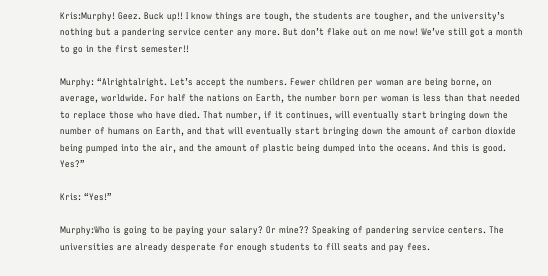Kris:Murphy! Geez. Buck up!! I know things are tough, the students are tougher, and the university’s nothing but a pandering service center any more. But don’t flake out on me now! We’ve still got a month to go in the first semester!!

Murphy: “Alrightalright. Let’s accept the numbers. Fewer children per woman are being borne, on average, worldwide. For half the nations on Earth, the number born per woman is less than that needed to replace those who have died. That number, if it continues, will eventually start bringing down the number of humans on Earth, and that will eventually start bringing down the amount of carbon dioxide being pumped into the air, and the amount of plastic being dumped into the oceans. And this is good. Yes?”

Kris: “Yes!”

Murphy:Who is going to be paying your salary? Or mine?? Speaking of pandering service centers. The universities are already desperate for enough students to fill seats and pay fees.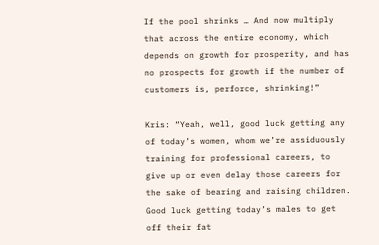If the pool shrinks … And now multiply that across the entire economy, which depends on growth for prosperity, and has no prospects for growth if the number of customers is, perforce, shrinking!”

Kris: “Yeah, well, good luck getting any of today’s women, whom we’re assiduously training for professional careers, to give up or even delay those careers for the sake of bearing and raising children. Good luck getting today’s males to get off their fat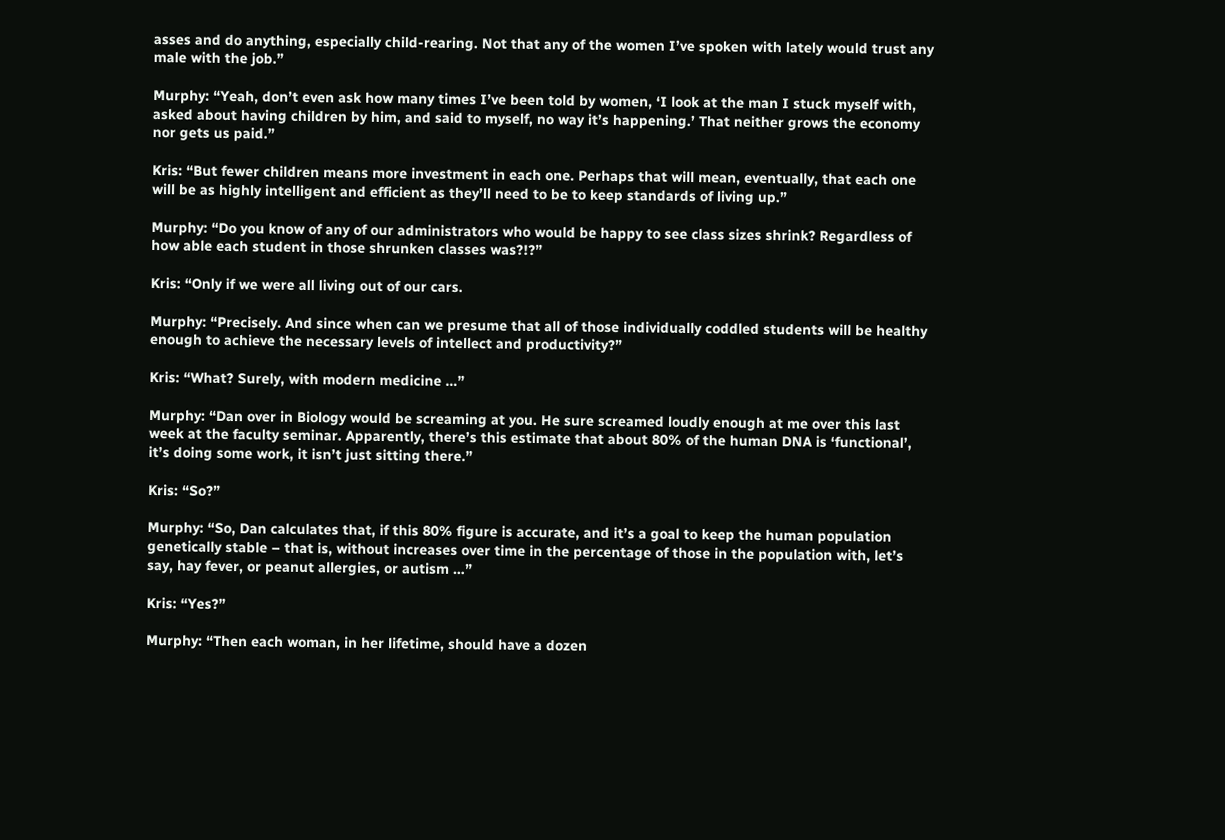asses and do anything, especially child-rearing. Not that any of the women I’ve spoken with lately would trust any male with the job.”

Murphy: “Yeah, don’t even ask how many times I’ve been told by women, ‘I look at the man I stuck myself with, asked about having children by him, and said to myself, no way it’s happening.’ That neither grows the economy nor gets us paid.”

Kris: “But fewer children means more investment in each one. Perhaps that will mean, eventually, that each one will be as highly intelligent and efficient as they’ll need to be to keep standards of living up.”

Murphy: “Do you know of any of our administrators who would be happy to see class sizes shrink? Regardless of how able each student in those shrunken classes was?!?”

Kris: “Only if we were all living out of our cars.

Murphy: “Precisely. And since when can we presume that all of those individually coddled students will be healthy enough to achieve the necessary levels of intellect and productivity?”

Kris: “What? Surely, with modern medicine …”

Murphy: “Dan over in Biology would be screaming at you. He sure screamed loudly enough at me over this last week at the faculty seminar. Apparently, there’s this estimate that about 80% of the human DNA is ‘functional’, it’s doing some work, it isn’t just sitting there.”

Kris: “So?”

Murphy: “So, Dan calculates that, if this 80% figure is accurate, and it’s a goal to keep the human population genetically stable – that is, without increases over time in the percentage of those in the population with, let’s say, hay fever, or peanut allergies, or autism …”

Kris: “Yes?”

Murphy: “Then each woman, in her lifetime, should have a dozen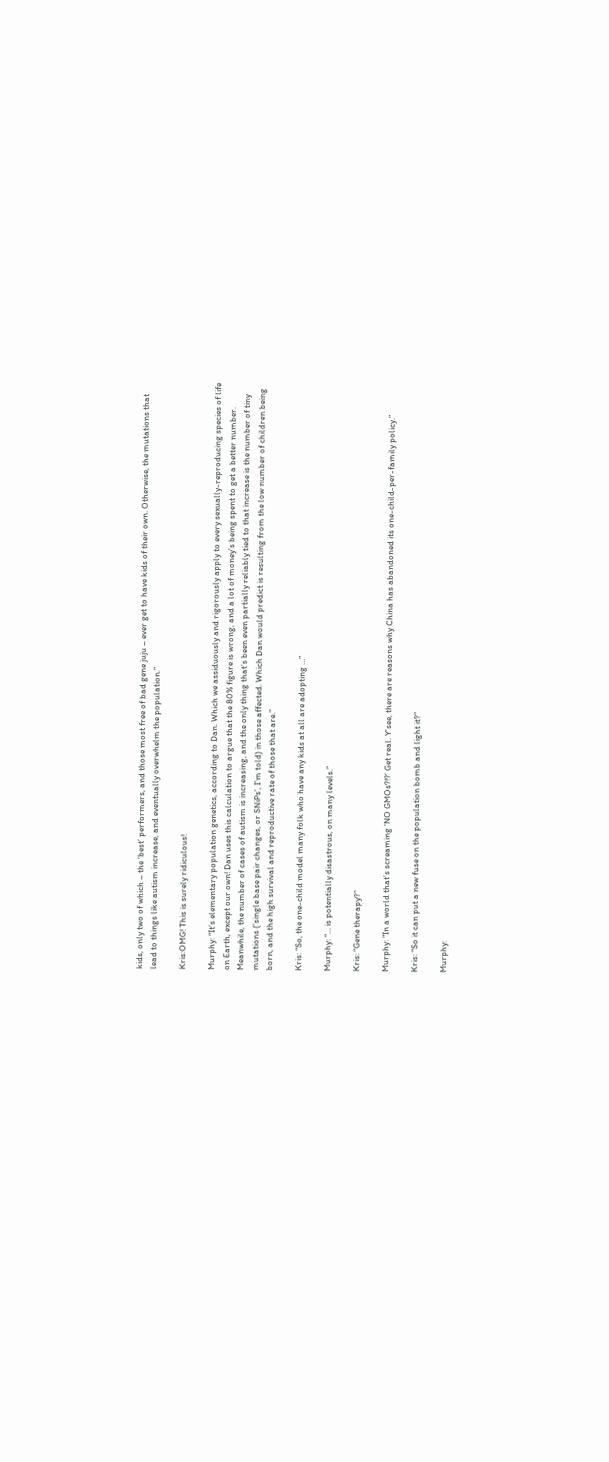kids, only two of which – the ‘best’ performers, and those most free of bad gene juju – ever get to have kids of their own. Otherwise, the mutations that lead to things like autism increase, and eventually overwhelm the population.”

Kris:OMG! This is surely ridiculous!

Murphy: “It’s elementary population genetics, according to Dan. Which we assiduously and rigorously apply to every sexually-reproducing species of life on Earth, except our own! Dan uses this calculation to argue that the 80% figure is wrong, and a lot of money’s being spent to get a better number. Meanwhile, the number of cases of autism is increasing, and the only thing that’s been even partially reliably tied to that increase is the number of tiny mutations (‘single base pair changes, or SNiPs’, I’m told) in those affected. Which Dan would predict is resulting from the low number of children being born, and the high survival and reproductive rate of those that are.”

Kris: “So, the one-child model many folk who have any kids at all are adopting …”

Murphy: “… is potentially disastrous, on many levels.”

Kris: “Gene therapy?”

Murphy: “In a world that’s screaming ‘NO GMOs?!?’ Get real. Y’see, there are reasons why China has abandoned its one-child-per-family policy.”

Kris: “So it can put a new fuse on the population bomb and light it?”

Murphy: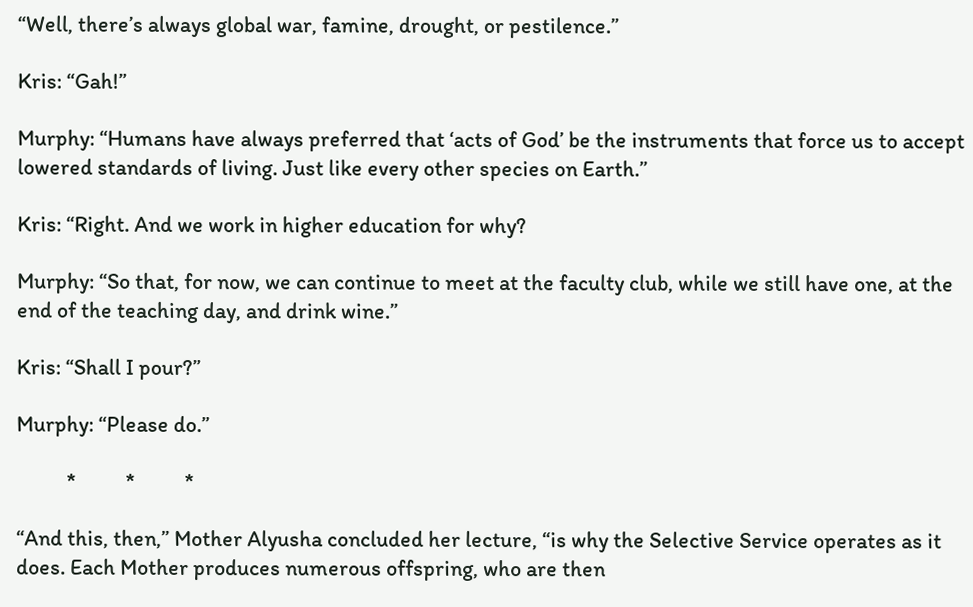“Well, there’s always global war, famine, drought, or pestilence.”

Kris: “Gah!”

Murphy: “Humans have always preferred that ‘acts of God’ be the instruments that force us to accept lowered standards of living. Just like every other species on Earth.”

Kris: “Right. And we work in higher education for why?

Murphy: “So that, for now, we can continue to meet at the faculty club, while we still have one, at the end of the teaching day, and drink wine.”

Kris: “Shall I pour?”

Murphy: “Please do.”

          *          *          *

“And this, then,” Mother Alyusha concluded her lecture, “is why the Selective Service operates as it does. Each Mother produces numerous offspring, who are then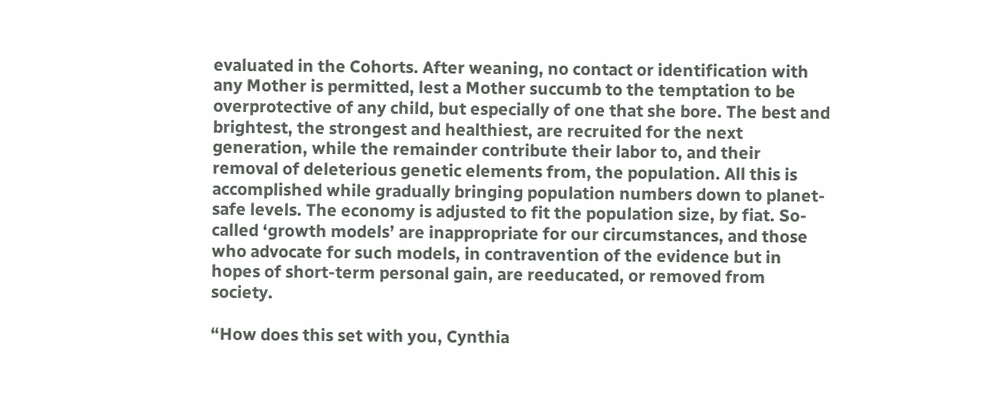evaluated in the Cohorts. After weaning, no contact or identification with any Mother is permitted, lest a Mother succumb to the temptation to be overprotective of any child, but especially of one that she bore. The best and brightest, the strongest and healthiest, are recruited for the next generation, while the remainder contribute their labor to, and their removal of deleterious genetic elements from, the population. All this is accomplished while gradually bringing population numbers down to planet-safe levels. The economy is adjusted to fit the population size, by fiat. So-called ‘growth models’ are inappropriate for our circumstances, and those who advocate for such models, in contravention of the evidence but in hopes of short-term personal gain, are reeducated, or removed from society.

“How does this set with you, Cynthia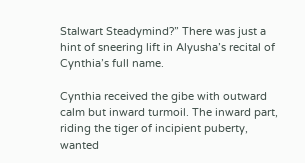Stalwart Steadymind?” There was just a hint of sneering lift in Alyusha’s recital of Cynthia’s full name.

Cynthia received the gibe with outward calm but inward turmoil. The inward part, riding the tiger of incipient puberty, wanted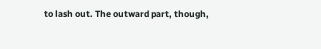to lash out. The outward part, though,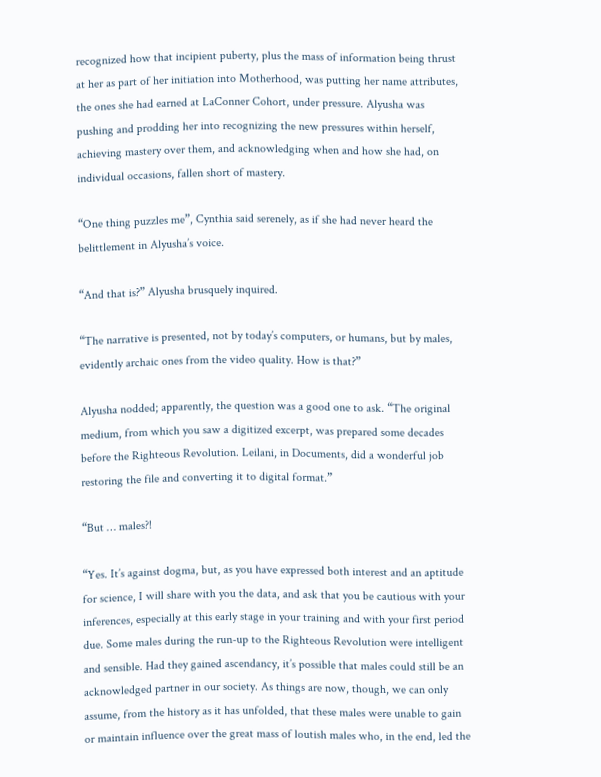recognized how that incipient puberty, plus the mass of information being thrust at her as part of her initiation into Motherhood, was putting her name attributes, the ones she had earned at LaConner Cohort, under pressure. Alyusha was pushing and prodding her into recognizing the new pressures within herself, achieving mastery over them, and acknowledging when and how she had, on individual occasions, fallen short of mastery.

“One thing puzzles me”, Cynthia said serenely, as if she had never heard the belittlement in Alyusha’s voice.

“And that is?” Alyusha brusquely inquired.

“The narrative is presented, not by today’s computers, or humans, but by males, evidently archaic ones from the video quality. How is that?”

Alyusha nodded; apparently, the question was a good one to ask. “The original medium, from which you saw a digitized excerpt, was prepared some decades before the Righteous Revolution. Leilani, in Documents, did a wonderful job restoring the file and converting it to digital format.”

“But … males?!

“Yes. It’s against dogma, but, as you have expressed both interest and an aptitude for science, I will share with you the data, and ask that you be cautious with your inferences, especially at this early stage in your training and with your first period due. Some males during the run-up to the Righteous Revolution were intelligent and sensible. Had they gained ascendancy, it’s possible that males could still be an acknowledged partner in our society. As things are now, though, we can only assume, from the history as it has unfolded, that these males were unable to gain or maintain influence over the great mass of loutish males who, in the end, led the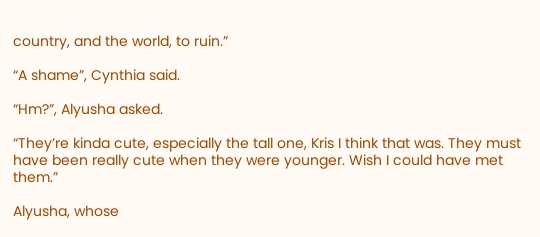country, and the world, to ruin.”

“A shame”, Cynthia said.

“Hm?”, Alyusha asked.

“They’re kinda cute, especially the tall one, Kris I think that was. They must have been really cute when they were younger. Wish I could have met them.”

Alyusha, whose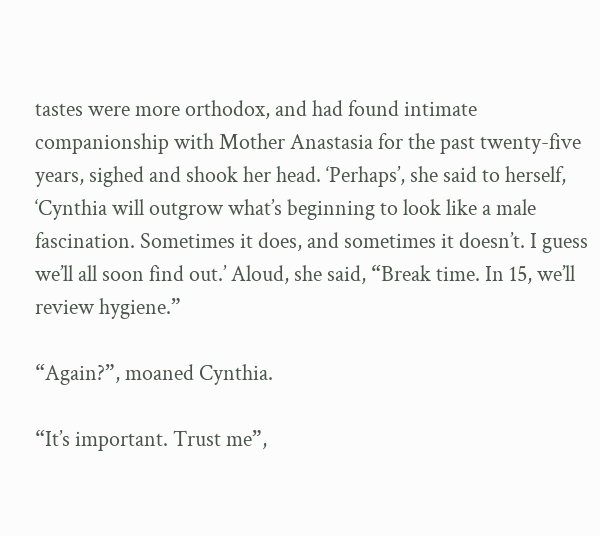tastes were more orthodox, and had found intimate companionship with Mother Anastasia for the past twenty-five years, sighed and shook her head. ‘Perhaps’, she said to herself, ‘Cynthia will outgrow what’s beginning to look like a male fascination. Sometimes it does, and sometimes it doesn’t. I guess we’ll all soon find out.’ Aloud, she said, “Break time. In 15, we’ll review hygiene.”

“Again?”, moaned Cynthia.

“It’s important. Trust me”,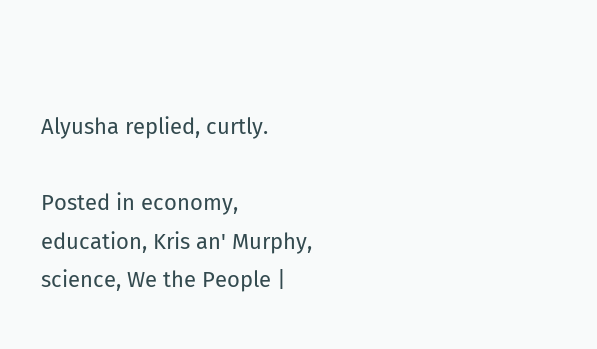Alyusha replied, curtly.

Posted in economy, education, Kris an' Murphy, science, We the People |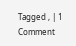Tagged , | 1 Comment